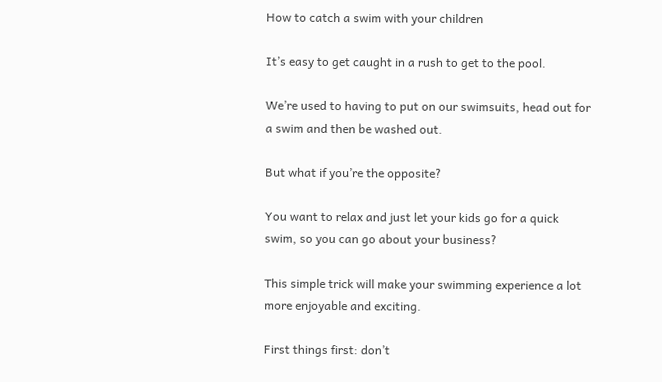How to catch a swim with your children

It’s easy to get caught in a rush to get to the pool.

We’re used to having to put on our swimsuits, head out for a swim and then be washed out.

But what if you’re the opposite?

You want to relax and just let your kids go for a quick swim, so you can go about your business?

This simple trick will make your swimming experience a lot more enjoyable and exciting.

First things first: don’t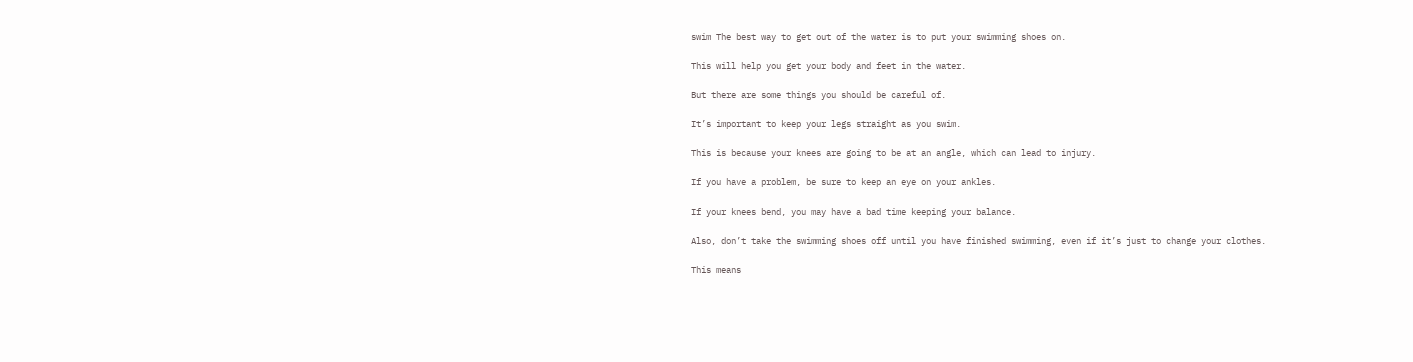swim The best way to get out of the water is to put your swimming shoes on.

This will help you get your body and feet in the water.

But there are some things you should be careful of.

It’s important to keep your legs straight as you swim.

This is because your knees are going to be at an angle, which can lead to injury.

If you have a problem, be sure to keep an eye on your ankles.

If your knees bend, you may have a bad time keeping your balance.

Also, don’t take the swimming shoes off until you have finished swimming, even if it’s just to change your clothes.

This means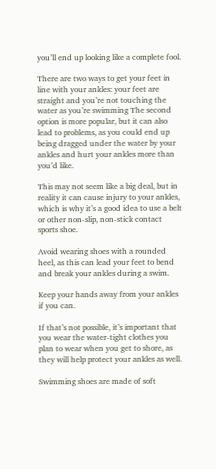you’ll end up looking like a complete fool.

There are two ways to get your feet in line with your ankles: your feet are straight and you’re not touching the water as you’re swimming The second option is more popular, but it can also lead to problems, as you could end up being dragged under the water by your ankles and hurt your ankles more than you’d like.

This may not seem like a big deal, but in reality it can cause injury to your ankles, which is why it’s a good idea to use a belt or other non-slip, non-stick contact sports shoe.

Avoid wearing shoes with a rounded heel, as this can lead your feet to bend and break your ankles during a swim.

Keep your hands away from your ankles if you can.

If that’s not possible, it’s important that you wear the water-tight clothes you plan to wear when you get to shore, as they will help protect your ankles as well.

Swimming shoes are made of soft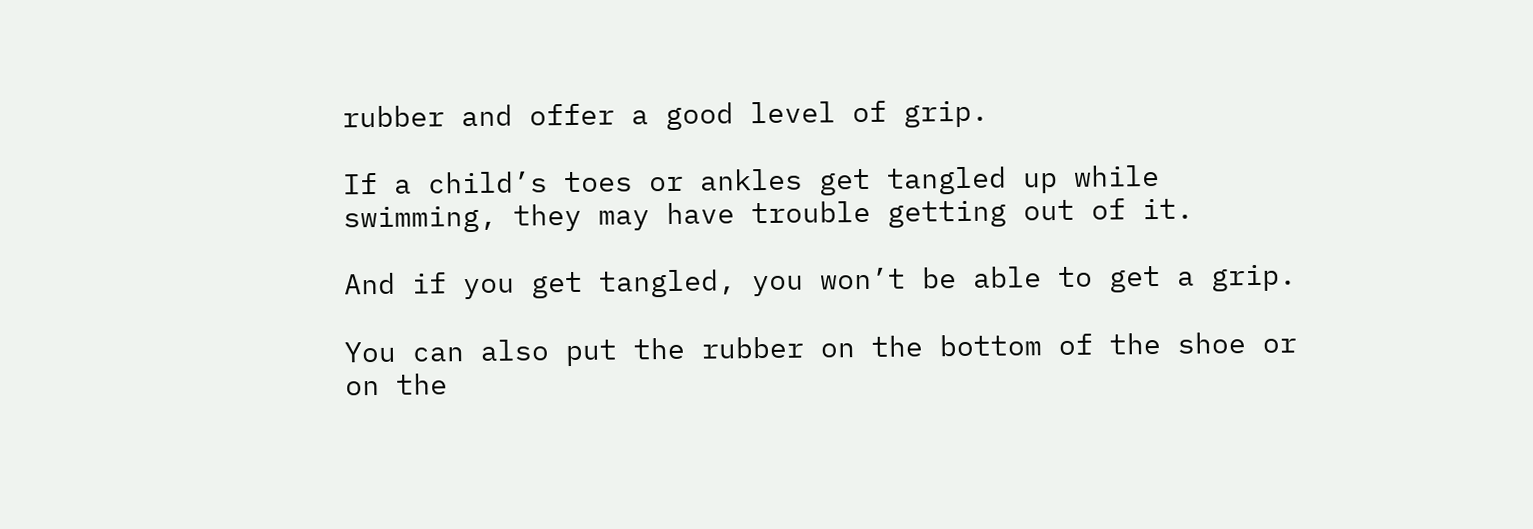rubber and offer a good level of grip.

If a child’s toes or ankles get tangled up while swimming, they may have trouble getting out of it.

And if you get tangled, you won’t be able to get a grip.

You can also put the rubber on the bottom of the shoe or on the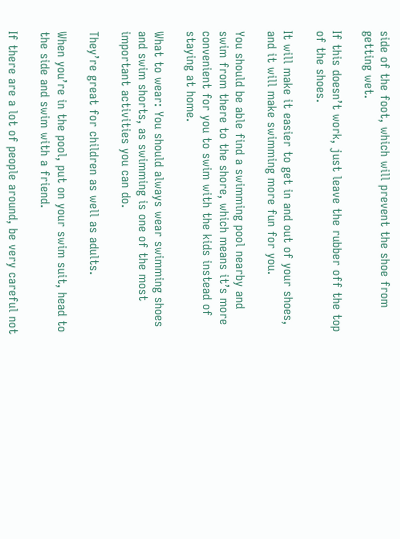side of the foot, which will prevent the shoe from getting wet.

If this doesn’t work, just leave the rubber off the top of the shoes.

It will make it easier to get in and out of your shoes, and it will make swimming more fun for you.

You should be able find a swimming pool nearby and swim from there to the shore, which means it’s more convenient for you to swim with the kids instead of staying at home.

What to wear: You should always wear swimming shoes and swim shorts, as swimming is one of the most important activities you can do.

They’re great for children as well as adults.

When you’re in the pool, put on your swim suit, head to the side and swim with a friend.

If there are a lot of people around, be very careful not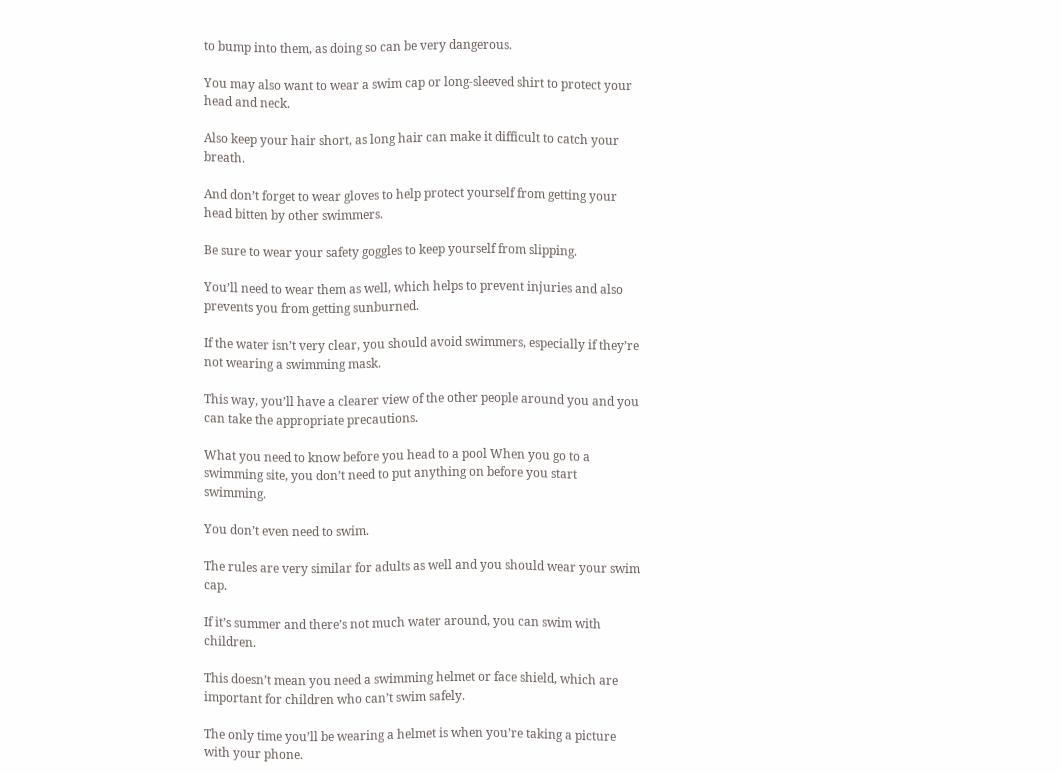to bump into them, as doing so can be very dangerous.

You may also want to wear a swim cap or long-sleeved shirt to protect your head and neck.

Also keep your hair short, as long hair can make it difficult to catch your breath.

And don’t forget to wear gloves to help protect yourself from getting your head bitten by other swimmers.

Be sure to wear your safety goggles to keep yourself from slipping.

You’ll need to wear them as well, which helps to prevent injuries and also prevents you from getting sunburned.

If the water isn’t very clear, you should avoid swimmers, especially if they’re not wearing a swimming mask.

This way, you’ll have a clearer view of the other people around you and you can take the appropriate precautions.

What you need to know before you head to a pool When you go to a swimming site, you don’t need to put anything on before you start swimming.

You don’t even need to swim.

The rules are very similar for adults as well and you should wear your swim cap.

If it’s summer and there’s not much water around, you can swim with children.

This doesn’t mean you need a swimming helmet or face shield, which are important for children who can’t swim safely.

The only time you’ll be wearing a helmet is when you’re taking a picture with your phone.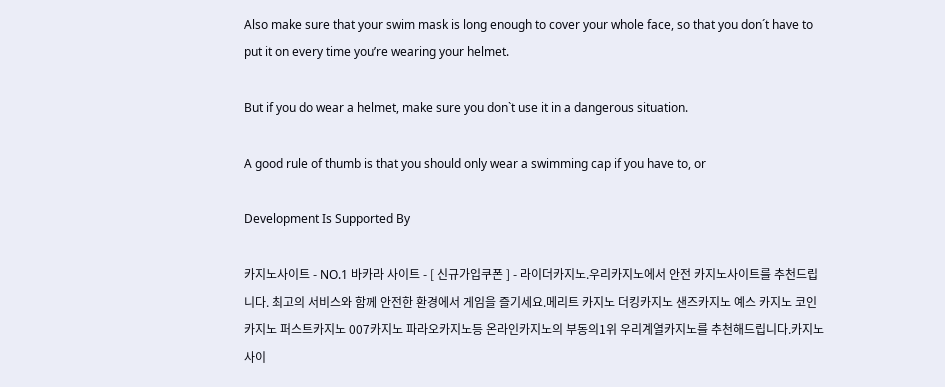Also make sure that your swim mask is long enough to cover your whole face, so that you don´t have to put it on every time you’re wearing your helmet.

But if you do wear a helmet, make sure you don`t use it in a dangerous situation.

A good rule of thumb is that you should only wear a swimming cap if you have to, or

Development Is Supported By

카지노사이트 - NO.1 바카라 사이트 - [ 신규가입쿠폰 ] - 라이더카지노.우리카지노에서 안전 카지노사이트를 추천드립니다. 최고의 서비스와 함께 안전한 환경에서 게임을 즐기세요.메리트 카지노 더킹카지노 샌즈카지노 예스 카지노 코인카지노 퍼스트카지노 007카지노 파라오카지노등 온라인카지노의 부동의1위 우리계열카지노를 추천해드립니다.카지노사이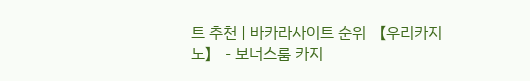트 추천 | 바카라사이트 순위 【우리카지노】 - 보너스룸 카지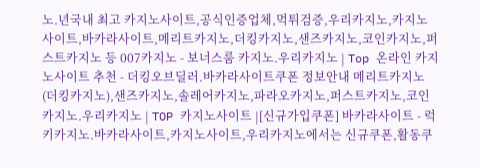노.년국내 최고 카지노사이트,공식인증업체,먹튀검증,우리카지노,카지노사이트,바카라사이트,메리트카지노,더킹카지노,샌즈카지노,코인카지노,퍼스트카지노 등 007카지노 - 보너스룸 카지노.우리카지노 | Top 온라인 카지노사이트 추천 - 더킹오브딜러.바카라사이트쿠폰 정보안내 메리트카지노(더킹카지노),샌즈카지노,솔레어카지노,파라오카지노,퍼스트카지노,코인카지노.우리카지노 | TOP 카지노사이트 |[신규가입쿠폰] 바카라사이트 - 럭키카지노.바카라사이트,카지노사이트,우리카지노에서는 신규쿠폰,활동쿠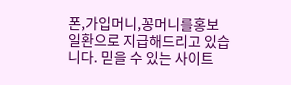폰,가입머니,꽁머니를홍보 일환으로 지급해드리고 있습니다. 믿을 수 있는 사이트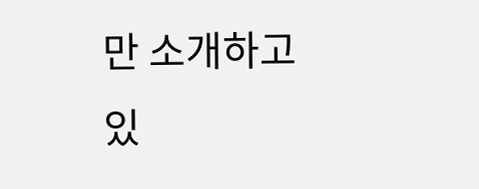만 소개하고 있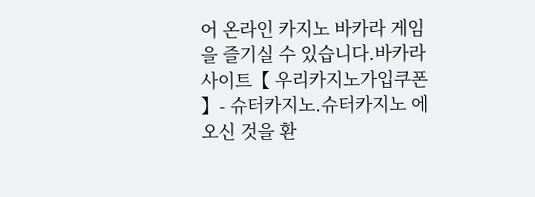어 온라인 카지노 바카라 게임을 즐기실 수 있습니다.바카라 사이트【 우리카지노가입쿠폰 】- 슈터카지노.슈터카지노 에 오신 것을 환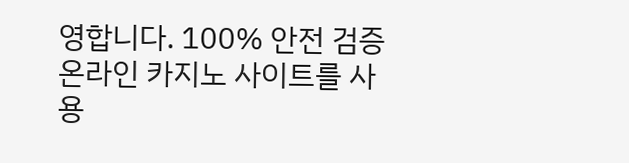영합니다. 100% 안전 검증 온라인 카지노 사이트를 사용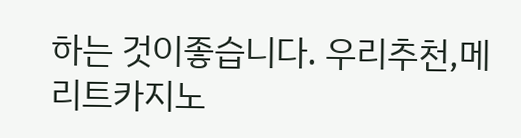하는 것이좋습니다. 우리추천,메리트카지노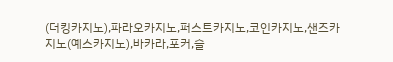(더킹카지노),파라오카지노,퍼스트카지노,코인카지노,샌즈카지노(예스카지노),바카라,포커,슬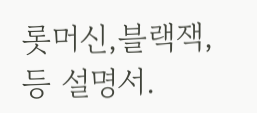롯머신,블랙잭, 등 설명서.